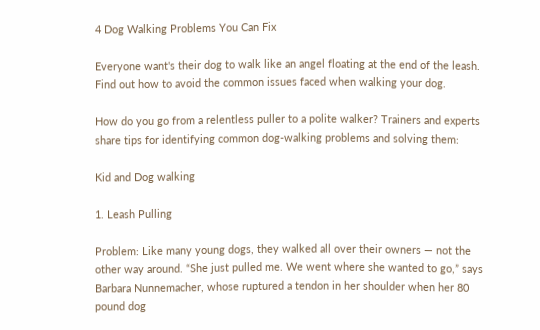4 Dog Walking Problems You Can Fix

Everyone want's their dog to walk like an angel floating at the end of the leash. Find out how to avoid the common issues faced when walking your dog.

How do you go from a relentless puller to a polite walker? Trainers and experts share tips for identifying common dog-walking problems and solving them:

Kid and Dog walking

1. Leash Pulling

Problem: Like many young dogs, they walked all over their owners — not the other way around. “She just pulled me. We went where she wanted to go,” says Barbara Nunnemacher, whose ruptured a tendon in her shoulder when her 80 pound dog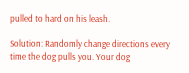pulled to hard on his leash.

Solution: Randomly change directions every time the dog pulls you. Your dog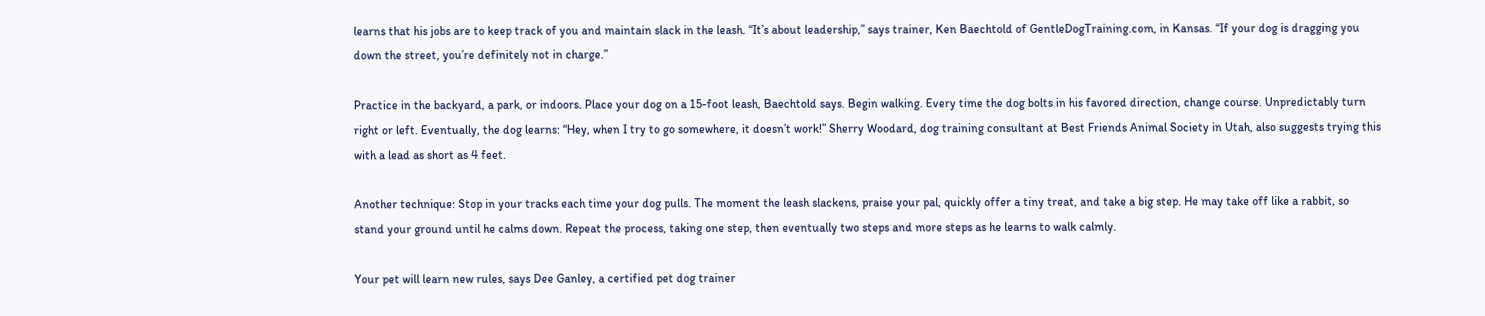learns that his jobs are to keep track of you and maintain slack in the leash. “It’s about leadership,” says trainer, Ken Baechtold of GentleDogTraining.com, in Kansas. “If your dog is dragging you down the street, you’re definitely not in charge.”

Practice in the backyard, a park, or indoors. Place your dog on a 15-foot leash, Baechtold says. Begin walking. Every time the dog bolts in his favored direction, change course. Unpredictably turn right or left. Eventually, the dog learns: “Hey, when I try to go somewhere, it doesn’t work!” Sherry Woodard, dog training consultant at Best Friends Animal Society in Utah, also suggests trying this with a lead as short as 4 feet.

Another technique: Stop in your tracks each time your dog pulls. The moment the leash slackens, praise your pal, quickly offer a tiny treat, and take a big step. He may take off like a rabbit, so stand your ground until he calms down. Repeat the process, taking one step, then eventually two steps and more steps as he learns to walk calmly.

Your pet will learn new rules, says Dee Ganley, a certified pet dog trainer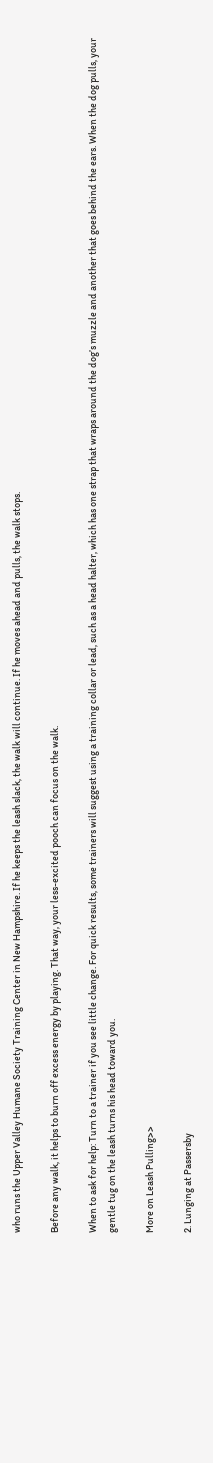who runs the Upper Valley Humane Society Training Center in New Hampshire. If he keeps the leash slack, the walk will continue. If he moves ahead and pulls, the walk stops.

Before any walk, it helps to burn off excess energy by playing. That way, your less-excited pooch can focus on the walk.

When to ask for help: Turn to a trainer if you see little change. For quick results, some trainers will suggest using a training collar or lead, such as a head halter, which has one strap that wraps around the dog’s muzzle and another that goes behind the ears. When the dog pulls, your gentle tug on the leash turns his head toward you.

More on Leash Pulling>>

2. Lunging at Passersby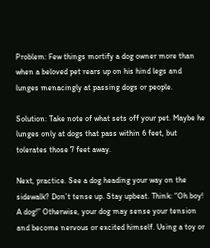Problem: Few things mortify a dog owner more than when a beloved pet rears up on his hind legs and lunges menacingly at passing dogs or people.

Solution: Take note of what sets off your pet. Maybe he lunges only at dogs that pass within 6 feet, but tolerates those 7 feet away.

Next, practice. See a dog heading your way on the sidewalk? Don’t tense up. Stay upbeat. Think: “Oh boy! A dog!” Otherwise, your dog may sense your tension and become nervous or excited himself. Using a toy or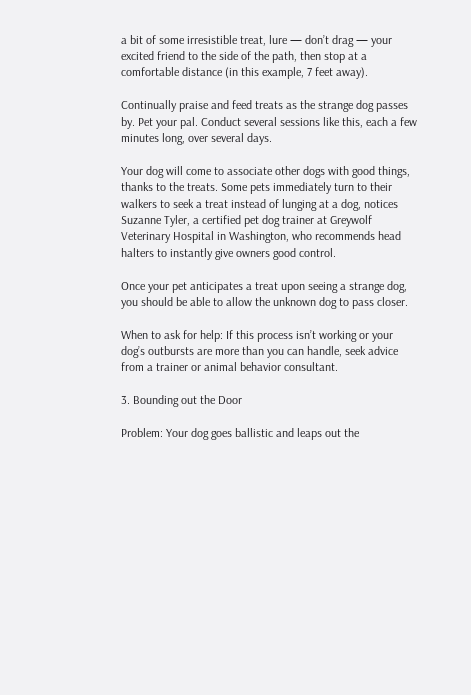a bit of some irresistible treat, lure — don’t drag — your excited friend to the side of the path, then stop at a comfortable distance (in this example, 7 feet away).

Continually praise and feed treats as the strange dog passes by. Pet your pal. Conduct several sessions like this, each a few minutes long, over several days.

Your dog will come to associate other dogs with good things, thanks to the treats. Some pets immediately turn to their walkers to seek a treat instead of lunging at a dog, notices Suzanne Tyler, a certified pet dog trainer at Greywolf Veterinary Hospital in Washington, who recommends head halters to instantly give owners good control.

Once your pet anticipates a treat upon seeing a strange dog, you should be able to allow the unknown dog to pass closer.

When to ask for help: If this process isn’t working or your dog’s outbursts are more than you can handle, seek advice from a trainer or animal behavior consultant.

3. Bounding out the Door

Problem: Your dog goes ballistic and leaps out the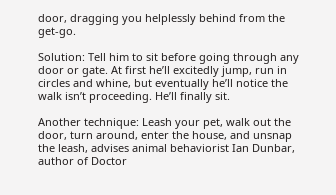door, dragging you helplessly behind from the get-go.

Solution: Tell him to sit before going through any door or gate. At first he’ll excitedly jump, run in circles and whine, but eventually he’ll notice the walk isn’t proceeding. He’ll finally sit.

Another technique: Leash your pet, walk out the door, turn around, enter the house, and unsnap the leash, advises animal behaviorist Ian Dunbar, author of Doctor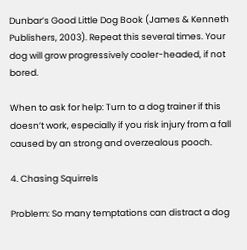Dunbar’s Good Little Dog Book (James & Kenneth Publishers, 2003). Repeat this several times. Your dog will grow progressively cooler-headed, if not bored.

When to ask for help: Turn to a dog trainer if this doesn’t work, especially if you risk injury from a fall caused by an strong and overzealous pooch.

4. Chasing Squirrels

Problem: So many temptations can distract a dog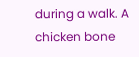during a walk. A chicken bone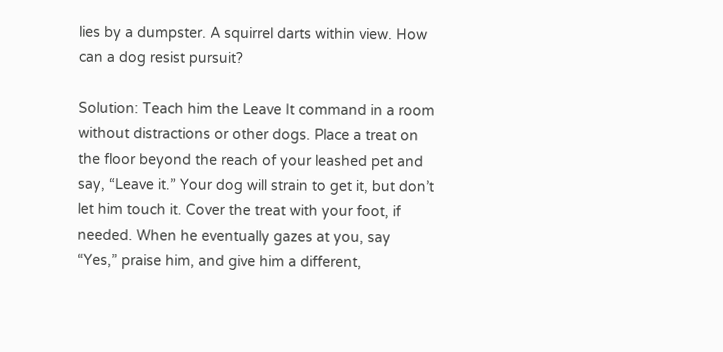lies by a dumpster. A squirrel darts within view. How can a dog resist pursuit?

Solution: Teach him the Leave It command in a room without distractions or other dogs. Place a treat on the floor beyond the reach of your leashed pet and say, “Leave it.” Your dog will strain to get it, but don’t let him touch it. Cover the treat with your foot, if needed. When he eventually gazes at you, say “Yes,” praise him, and give him a different,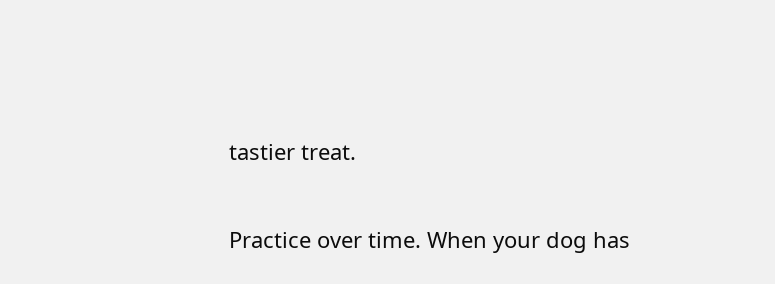tastier treat.

Practice over time. When your dog has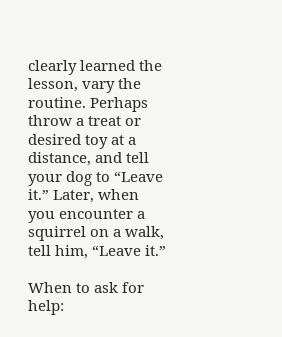clearly learned the lesson, vary the routine. Perhaps throw a treat or desired toy at a distance, and tell your dog to “Leave it.” Later, when you encounter a squirrel on a walk, tell him, “Leave it.”

When to ask for help: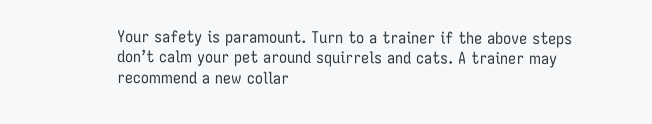Your safety is paramount. Turn to a trainer if the above steps don’t calm your pet around squirrels and cats. A trainer may recommend a new collar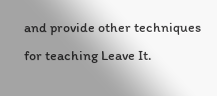and provide other techniques for teaching Leave It.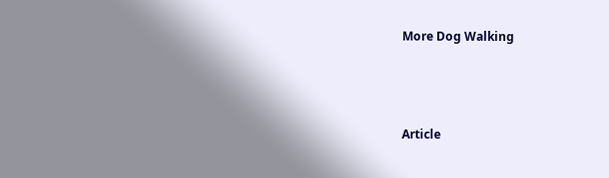More Dog Walking



Article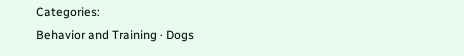Categories:
Behavior and Training · Dogs